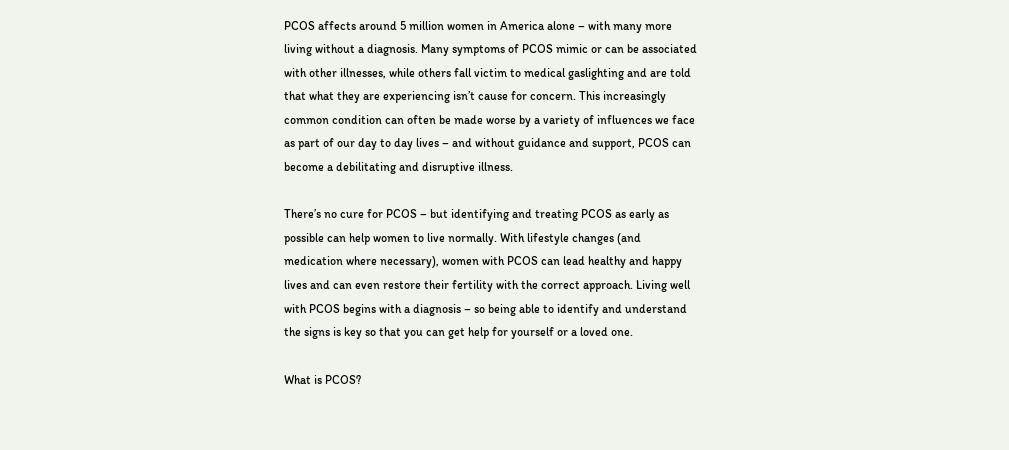PCOS affects around 5 million women in America alone – with many more living without a diagnosis. Many symptoms of PCOS mimic or can be associated with other illnesses, while others fall victim to medical gaslighting and are told that what they are experiencing isn’t cause for concern. This increasingly common condition can often be made worse by a variety of influences we face as part of our day to day lives – and without guidance and support, PCOS can become a debilitating and disruptive illness.

There’s no cure for PCOS – but identifying and treating PCOS as early as possible can help women to live normally. With lifestyle changes (and medication where necessary), women with PCOS can lead healthy and happy lives and can even restore their fertility with the correct approach. Living well with PCOS begins with a diagnosis – so being able to identify and understand the signs is key so that you can get help for yourself or a loved one.

What is PCOS?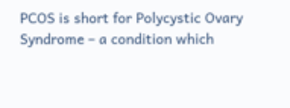PCOS is short for Polycystic Ovary Syndrome – a condition which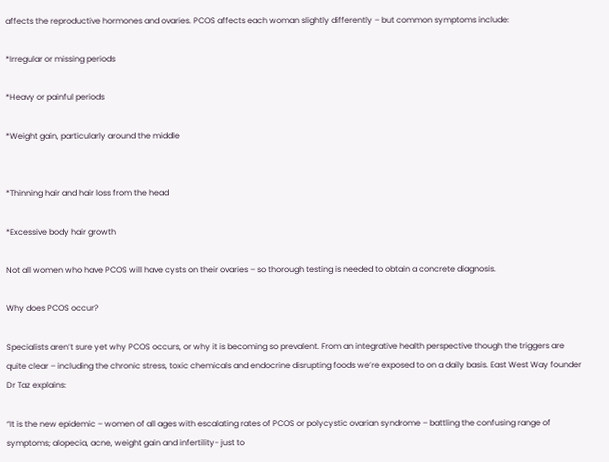affects the reproductive hormones and ovaries. PCOS affects each woman slightly differently – but common symptoms include:

*Irregular or missing periods

*Heavy or painful periods

*Weight gain, particularly around the middle


*Thinning hair and hair loss from the head

*Excessive body hair growth

Not all women who have PCOS will have cysts on their ovaries – so thorough testing is needed to obtain a concrete diagnosis.

Why does PCOS occur?

Specialists aren’t sure yet why PCOS occurs, or why it is becoming so prevalent. From an integrative health perspective though the triggers are quite clear – including the chronic stress, toxic chemicals and endocrine disrupting foods we’re exposed to on a daily basis. East West Way founder Dr Taz explains:

“It is the new epidemic – women of all ages with escalating rates of PCOS or polycystic ovarian syndrome – battling the confusing range of symptoms; alopecia, acne, weight gain and infertility- just to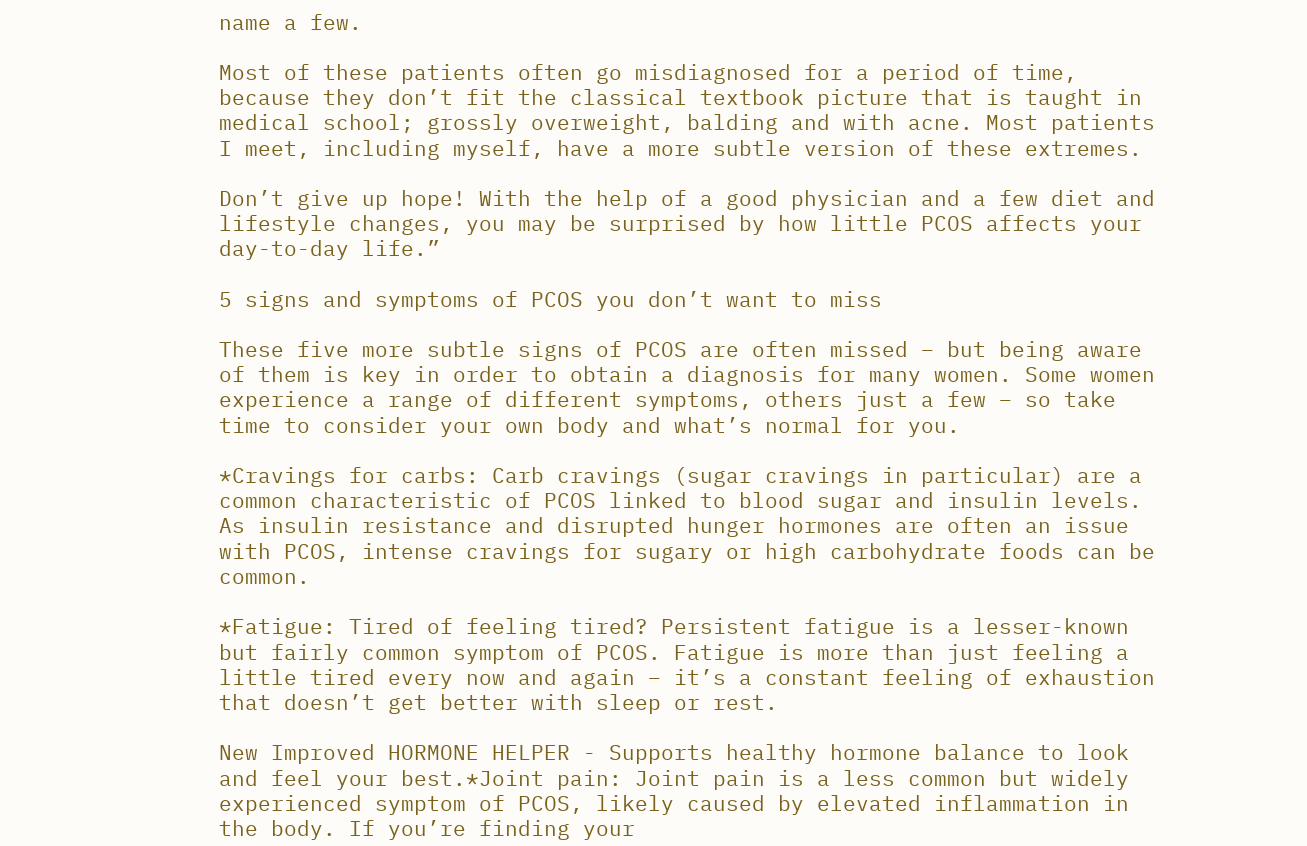name a few.

Most of these patients often go misdiagnosed for a period of time, because they don’t fit the classical textbook picture that is taught in medical school; grossly overweight, balding and with acne. Most patients I meet, including myself, have a more subtle version of these extremes.

Don’t give up hope! With the help of a good physician and a few diet and lifestyle changes, you may be surprised by how little PCOS affects your day-to-day life.”

5 signs and symptoms of PCOS you don’t want to miss

These five more subtle signs of PCOS are often missed – but being aware of them is key in order to obtain a diagnosis for many women. Some women experience a range of different symptoms, others just a few – so take time to consider your own body and what’s normal for you.

*Cravings for carbs: Carb cravings (sugar cravings in particular) are a common characteristic of PCOS linked to blood sugar and insulin levels. As insulin resistance and disrupted hunger hormones are often an issue with PCOS, intense cravings for sugary or high carbohydrate foods can be common.

*Fatigue: Tired of feeling tired? Persistent fatigue is a lesser-known but fairly common symptom of PCOS. Fatigue is more than just feeling a little tired every now and again – it’s a constant feeling of exhaustion that doesn’t get better with sleep or rest.

New Improved HORMONE HELPER - Supports healthy hormone balance to look and feel your best.*Joint pain: Joint pain is a less common but widely experienced symptom of PCOS, likely caused by elevated inflammation in the body. If you’re finding your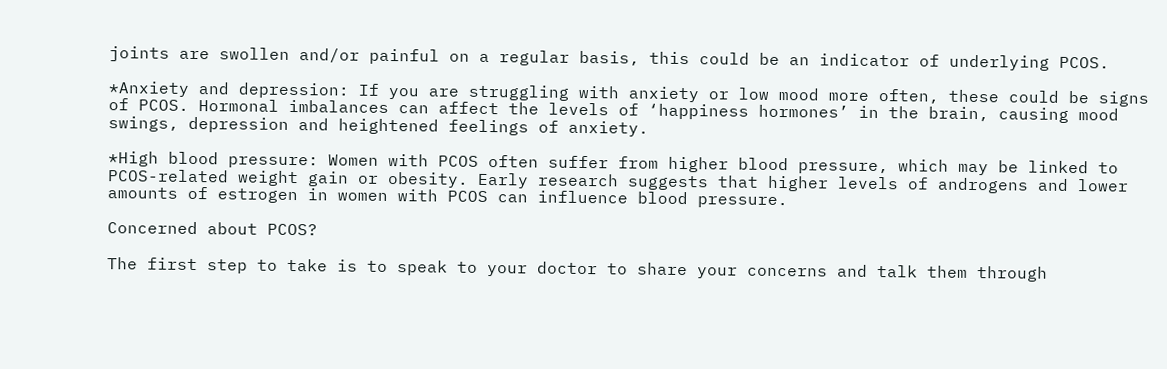joints are swollen and/or painful on a regular basis, this could be an indicator of underlying PCOS.

*Anxiety and depression: If you are struggling with anxiety or low mood more often, these could be signs of PCOS. Hormonal imbalances can affect the levels of ‘happiness hormones’ in the brain, causing mood swings, depression and heightened feelings of anxiety.

*High blood pressure: Women with PCOS often suffer from higher blood pressure, which may be linked to PCOS-related weight gain or obesity. Early research suggests that higher levels of androgens and lower amounts of estrogen in women with PCOS can influence blood pressure.

Concerned about PCOS?

The first step to take is to speak to your doctor to share your concerns and talk them through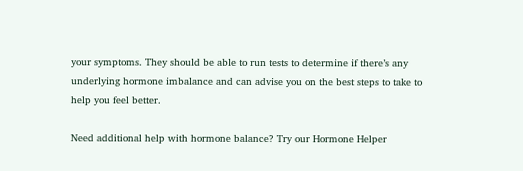your symptoms. They should be able to run tests to determine if there’s any underlying hormone imbalance and can advise you on the best steps to take to help you feel better.

Need additional help with hormone balance? Try our Hormone Helper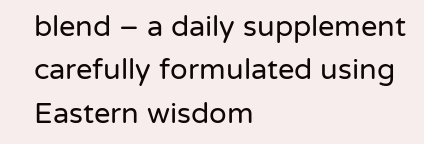blend – a daily supplement carefully formulated using Eastern wisdom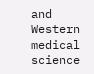and Western medical science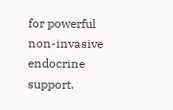for powerful non-invasive endocrine support.